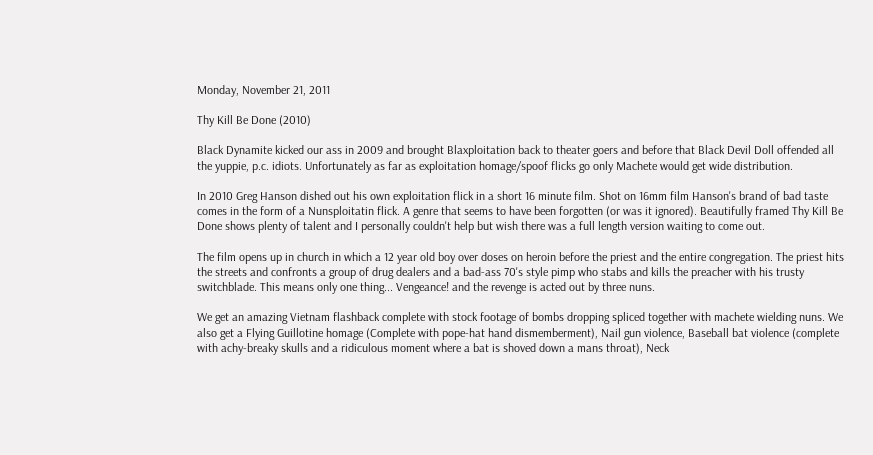Monday, November 21, 2011

Thy Kill Be Done (2010)

Black Dynamite kicked our ass in 2009 and brought Blaxploitation back to theater goers and before that Black Devil Doll offended all the yuppie, p.c. idiots. Unfortunately as far as exploitation homage/spoof flicks go only Machete would get wide distribution.

In 2010 Greg Hanson dished out his own exploitation flick in a short 16 minute film. Shot on 16mm film Hanson's brand of bad taste comes in the form of a Nunsploitatin flick. A genre that seems to have been forgotten (or was it ignored). Beautifully framed Thy Kill Be Done shows plenty of talent and I personally couldn't help but wish there was a full length version waiting to come out.

The film opens up in church in which a 12 year old boy over doses on heroin before the priest and the entire congregation. The priest hits the streets and confronts a group of drug dealers and a bad-ass 70's style pimp who stabs and kills the preacher with his trusty switchblade. This means only one thing... Vengeance! and the revenge is acted out by three nuns.

We get an amazing Vietnam flashback complete with stock footage of bombs dropping spliced together with machete wielding nuns. We also get a Flying Guillotine homage (Complete with pope-hat hand dismemberment), Nail gun violence, Baseball bat violence (complete with achy-breaky skulls and a ridiculous moment where a bat is shoved down a mans throat), Neck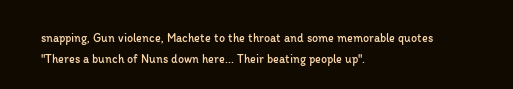snapping, Gun violence, Machete to the throat and some memorable quotes "Theres a bunch of Nuns down here... Their beating people up".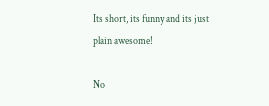Its short, its funny and its just plain awesome!

No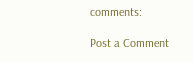comments:

Post a Comment